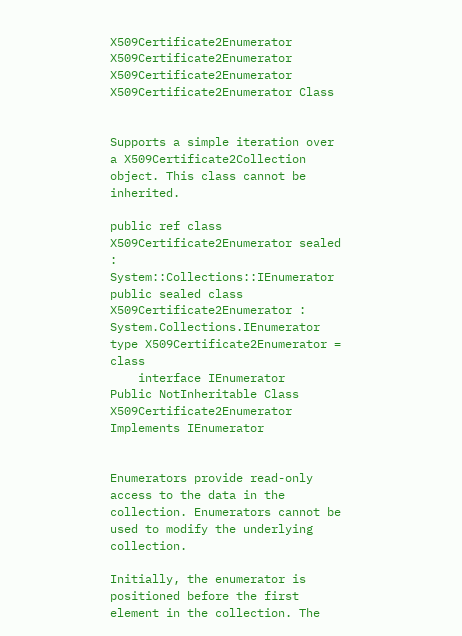X509Certificate2Enumerator X509Certificate2Enumerator X509Certificate2Enumerator X509Certificate2Enumerator Class


Supports a simple iteration over a X509Certificate2Collection object. This class cannot be inherited.

public ref class X509Certificate2Enumerator sealed : System::Collections::IEnumerator
public sealed class X509Certificate2Enumerator : System.Collections.IEnumerator
type X509Certificate2Enumerator = class
    interface IEnumerator
Public NotInheritable Class X509Certificate2Enumerator
Implements IEnumerator


Enumerators provide read-only access to the data in the collection. Enumerators cannot be used to modify the underlying collection.

Initially, the enumerator is positioned before the first element in the collection. The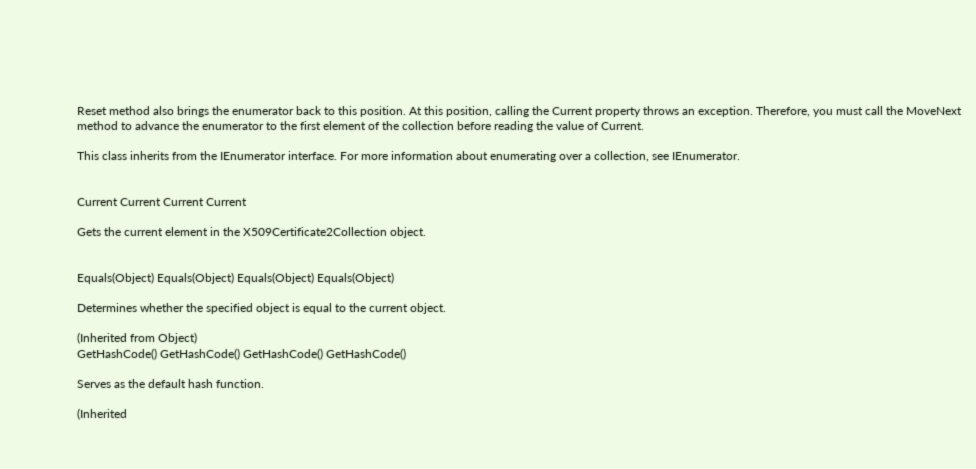Reset method also brings the enumerator back to this position. At this position, calling the Current property throws an exception. Therefore, you must call the MoveNext method to advance the enumerator to the first element of the collection before reading the value of Current.

This class inherits from the IEnumerator interface. For more information about enumerating over a collection, see IEnumerator.


Current Current Current Current

Gets the current element in the X509Certificate2Collection object.


Equals(Object) Equals(Object) Equals(Object) Equals(Object)

Determines whether the specified object is equal to the current object.

(Inherited from Object)
GetHashCode() GetHashCode() GetHashCode() GetHashCode()

Serves as the default hash function.

(Inherited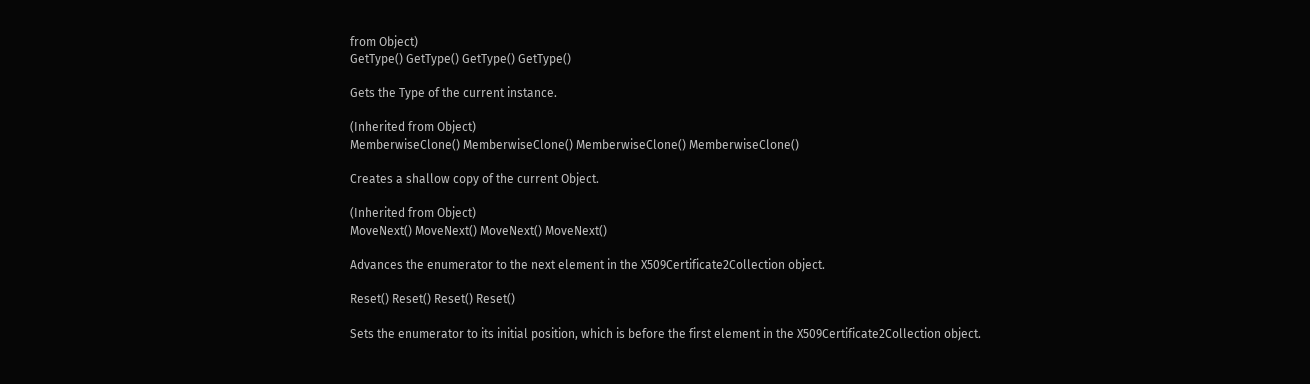from Object)
GetType() GetType() GetType() GetType()

Gets the Type of the current instance.

(Inherited from Object)
MemberwiseClone() MemberwiseClone() MemberwiseClone() MemberwiseClone()

Creates a shallow copy of the current Object.

(Inherited from Object)
MoveNext() MoveNext() MoveNext() MoveNext()

Advances the enumerator to the next element in the X509Certificate2Collection object.

Reset() Reset() Reset() Reset()

Sets the enumerator to its initial position, which is before the first element in the X509Certificate2Collection object.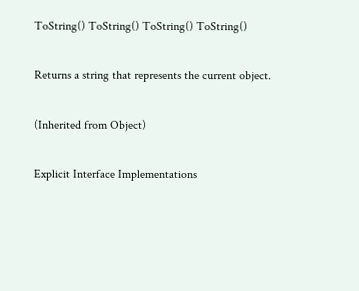ToString() ToString() ToString() ToString()

Returns a string that represents the current object.

(Inherited from Object)

Explicit Interface Implementations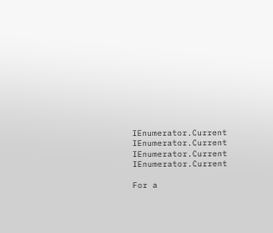IEnumerator.Current IEnumerator.Current IEnumerator.Current IEnumerator.Current

For a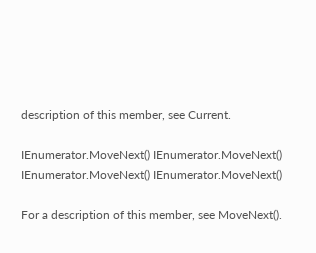description of this member, see Current.

IEnumerator.MoveNext() IEnumerator.MoveNext() IEnumerator.MoveNext() IEnumerator.MoveNext()

For a description of this member, see MoveNext().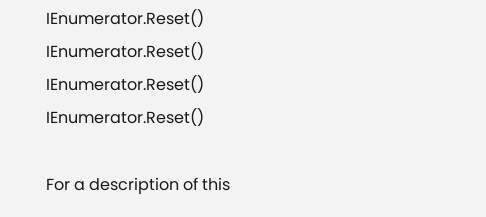IEnumerator.Reset() IEnumerator.Reset() IEnumerator.Reset() IEnumerator.Reset()

For a description of this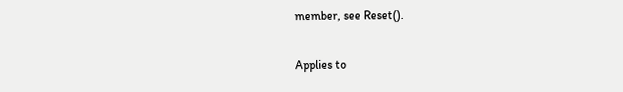member, see Reset().

Applies to